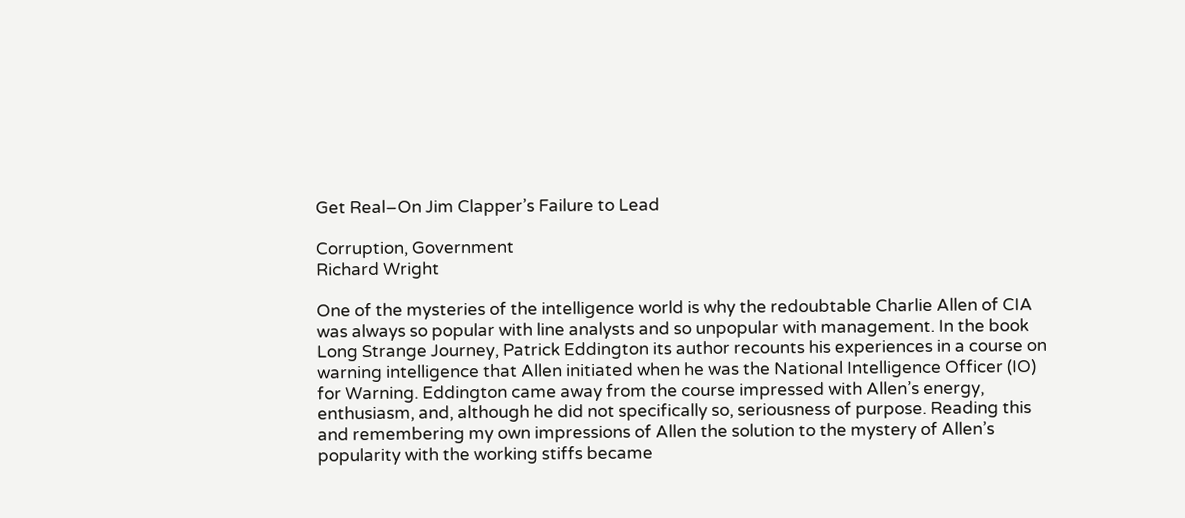Get Real–On Jim Clapper’s Failure to Lead

Corruption, Government
Richard Wright

One of the mysteries of the intelligence world is why the redoubtable Charlie Allen of CIA was always so popular with line analysts and so unpopular with management. In the book Long Strange Journey, Patrick Eddington its author recounts his experiences in a course on warning intelligence that Allen initiated when he was the National Intelligence Officer (IO) for Warning. Eddington came away from the course impressed with Allen’s energy, enthusiasm, and, although he did not specifically so, seriousness of purpose. Reading this and remembering my own impressions of Allen the solution to the mystery of Allen’s popularity with the working stiffs became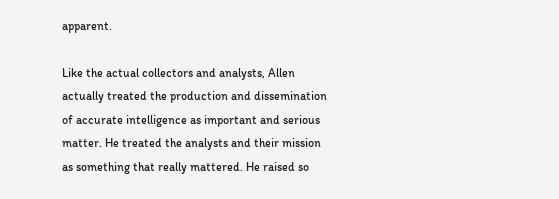apparent.

Like the actual collectors and analysts, Allen actually treated the production and dissemination of accurate intelligence as important and serious matter. He treated the analysts and their mission as something that really mattered. He raised so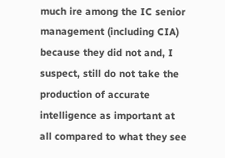much ire among the IC senior management (including CIA) because they did not and, I suspect, still do not take the production of accurate intelligence as important at all compared to what they see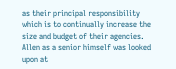as their principal responsibility which is to continually increase the size and budget of their agencies. Allen as a senior himself was looked upon at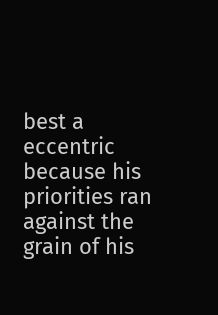best a eccentric because his priorities ran against the grain of his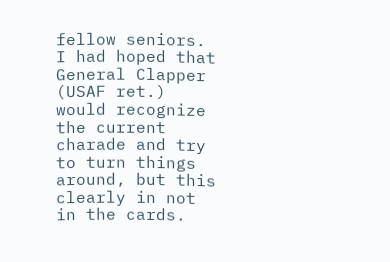fellow seniors.  I had hoped that General Clapper (USAF ret.) would recognize the current charade and try to turn things around, but this clearly in not in the cards.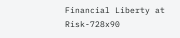Financial Liberty at Risk-728x90